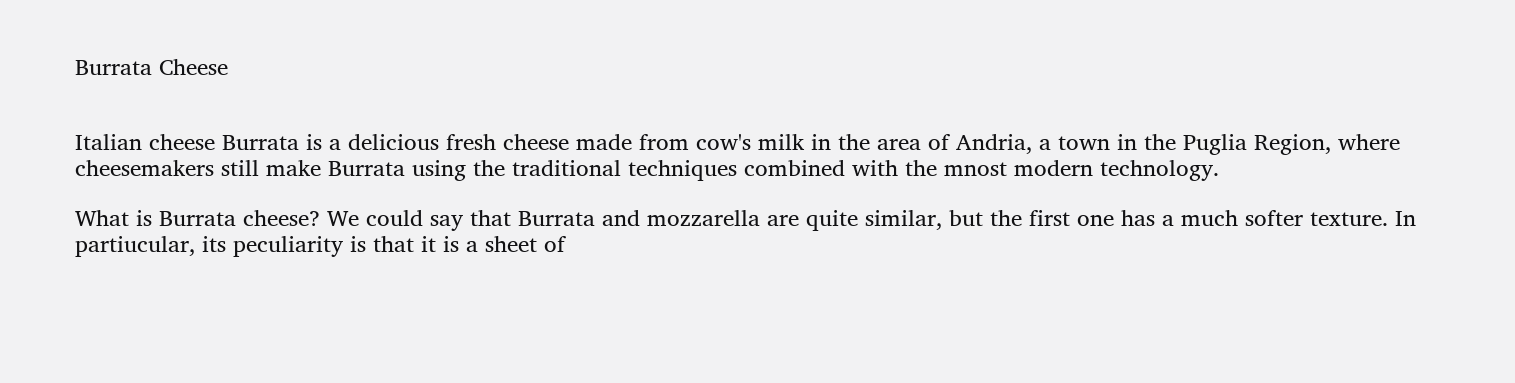Burrata Cheese


Italian cheese Burrata is a delicious fresh cheese made from cow's milk in the area of Andria, a town in the Puglia Region, where cheesemakers still make Burrata using the traditional techniques combined with the mnost modern technology.

What is Burrata cheese? We could say that Burrata and mozzarella are quite similar, but the first one has a much softer texture. In partiucular, its peculiarity is that it is a sheet of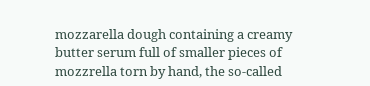mozzarella dough containing a creamy butter serum full of smaller pieces of mozzrella torn by hand, the so-called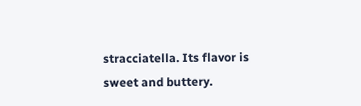stracciatella. Its flavor is sweet and buttery.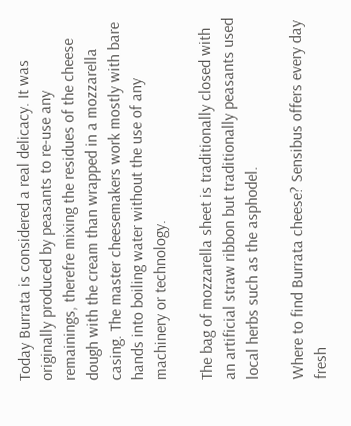Today Burrata is considered a real delicacy. It was originally produced by peasants to re-use any remainings, therefre mixing the residues of the cheese dough with the cream than wrapped in a mozzarella casing. The master cheesemakers work mostly with bare hands into boiling water without the use of any machinery or technology.

The bag of mozzarella sheet is traditionally closed with an artificial straw ribbon but traditionally peasants used local herbs such as the asphodel.

Where to find Burrata cheese? Sensibus offers every day fresh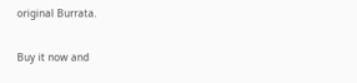original Burrata.

Buy it now and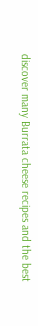discover many Burrata cheese recipes and the best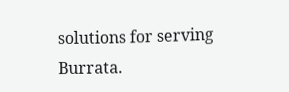solutions for serving Burrata.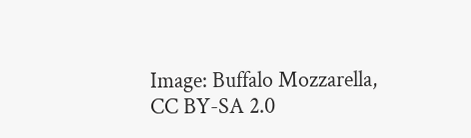Image: Buffalo Mozzarella, CC BY-SA 2.0